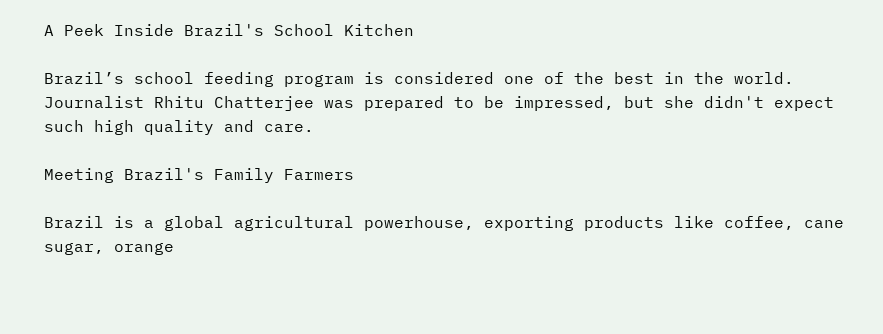A Peek Inside Brazil's School Kitchen

Brazil’s school feeding program is considered one of the best in the world. Journalist Rhitu Chatterjee was prepared to be impressed, but she didn't expect such high quality and care.

Meeting Brazil's Family Farmers

Brazil is a global agricultural powerhouse, exporting products like coffee, cane sugar, orange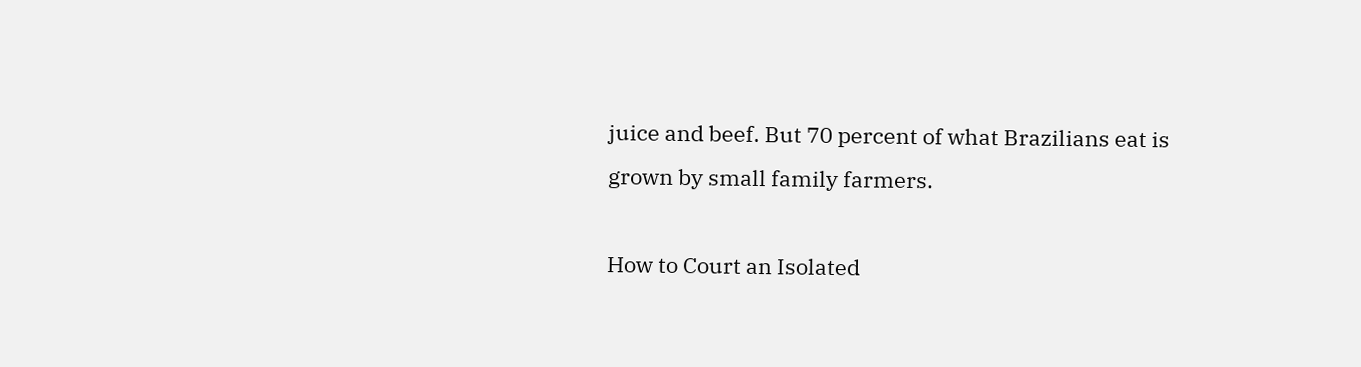juice and beef. But 70 percent of what Brazilians eat is grown by small family farmers.

How to Court an Isolated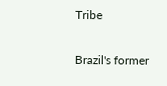Tribe

Brazil's former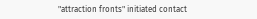"attraction fronts" initiated contact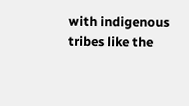with indigenous tribes like the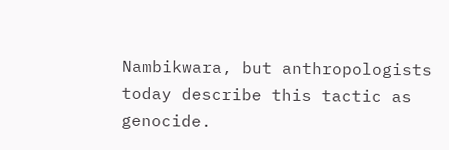Nambikwara, but anthropologists today describe this tactic as genocide.